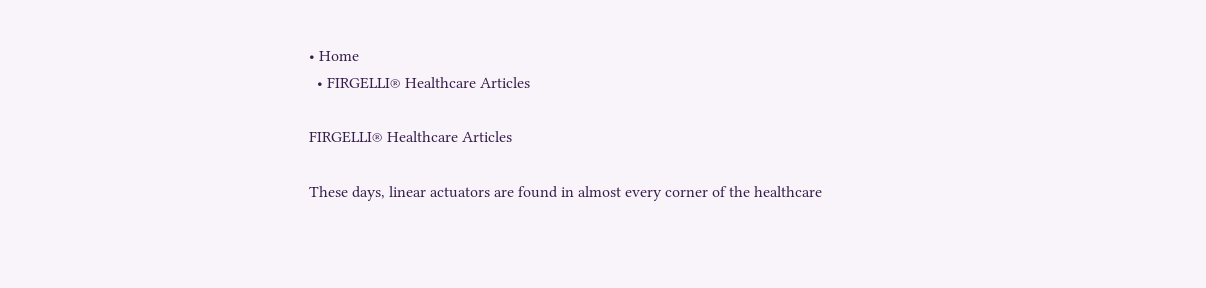• Home
  • FIRGELLI® Healthcare Articles

FIRGELLI® Healthcare Articles

These days, linear actuators are found in almost every corner of the healthcare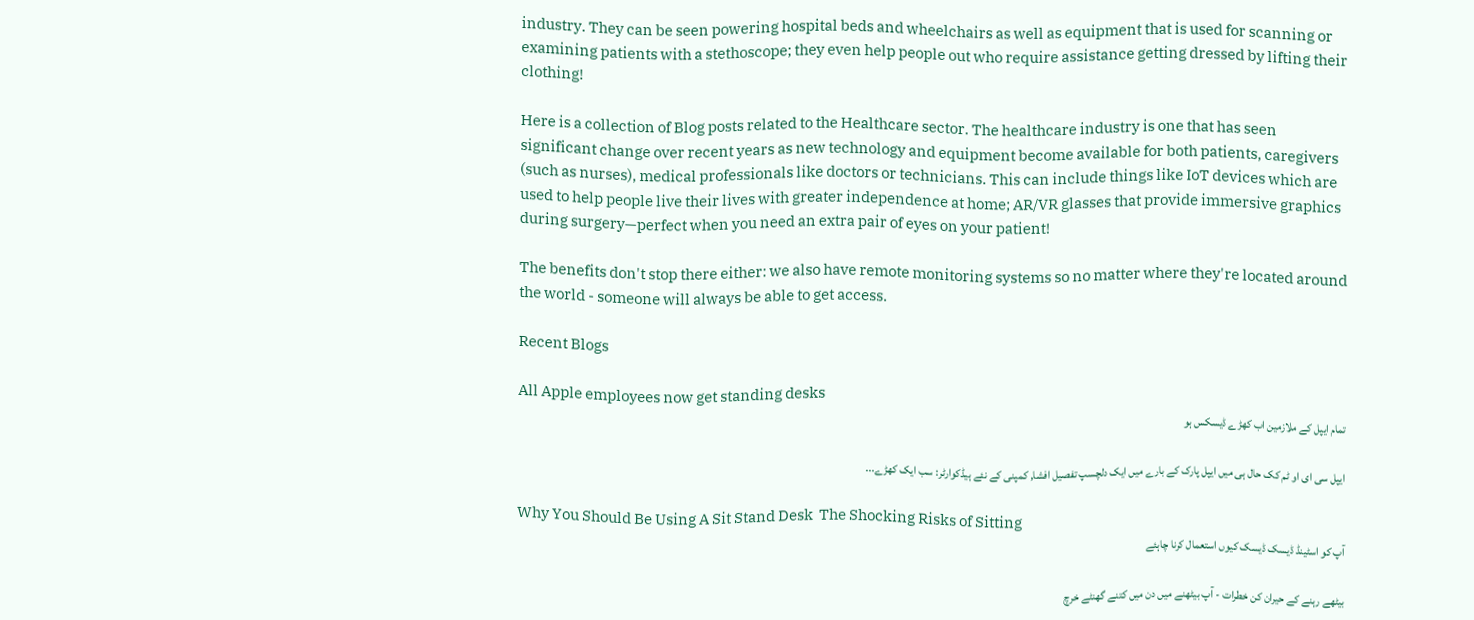industry. They can be seen powering hospital beds and wheelchairs as well as equipment that is used for scanning or examining patients with a stethoscope; they even help people out who require assistance getting dressed by lifting their clothing!

Here is a collection of Blog posts related to the Healthcare sector. The healthcare industry is one that has seen significant change over recent years as new technology and equipment become available for both patients, caregivers (such as nurses), medical professionals like doctors or technicians. This can include things like IoT devices which are used to help people live their lives with greater independence at home; AR/VR glasses that provide immersive graphics during surgery—perfect when you need an extra pair of eyes on your patient!

The benefits don't stop there either: we also have remote monitoring systems so no matter where they're located around the world - someone will always be able to get access.

Recent Blogs

All Apple employees now get standing desks
تمام ایپل کے ملازمین اب کھڑے ڈیسکس ہو

ایپل سی ای او ٹم کک حال ہی میں ایپل پارک کے بارے میں ایک دلچسپ تفصیل افشا, کمپنی کے نئے ہیڈکوارٹر: سب ایک کھڑے...

Why You Should Be Using A Sit Stand Desk  The Shocking Risks of Sitting
آپ کو اسٹینڈ ڈیسک ڈیسک کیوں استعمال کرنا چاہئے

بیٹھے رہنے کے حیران کن خطرات - آپ بیٹھنے میں دن میں کتنے گھنٹے خرچ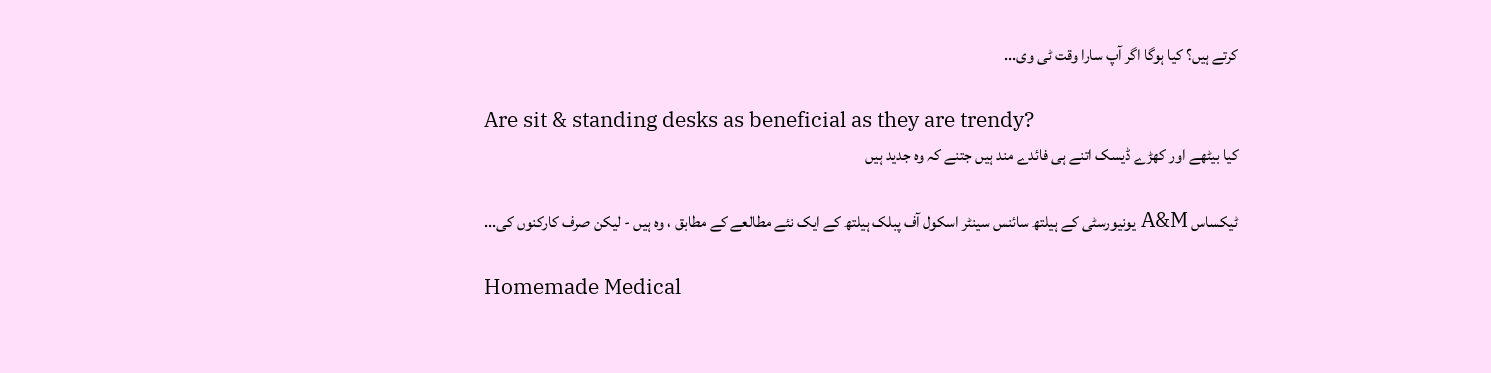کرتے ہیں؟ کیا ہوگا اگر آپ سارا وقت ٹی وی...

Are sit & standing desks as beneficial as they are trendy?
کیا بیٹھے اور کھڑے ڈیسک اتنے ہی فائدے مند ہیں جتنے کہ وہ جدید ہیں

ٹیکساس A&M یونیورسٹی کے ہیلتھ سائنس سینٹر اسکول آف پبلک ہیلتھ کے ایک نئے مطالعے کے مطابق ، وہ ہیں - لیکن صرف کارکنوں کی...

Homemade Medical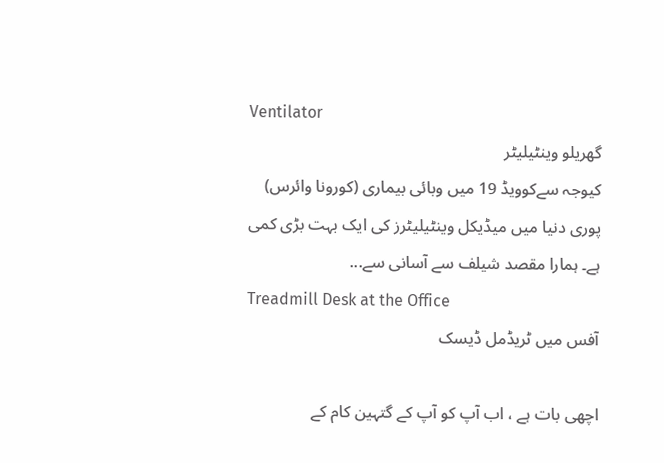Ventilator
گھریلو وینٹیلیٹر
کیوجہ سےکوویڈ 19 میں وبائی بیماری (کورونا وائرس) پوری دنیا میں میڈیکل وینٹیلیٹرز کی ایک بہت بڑی کمی ہے۔ ہمارا مقصد شیلف سے آسانی سے...
Treadmill Desk at the Office
آفس میں ٹریڈمل ڈیسک

اچھی بات ہے ، اب آپ کو آپ کے گتہین کام کے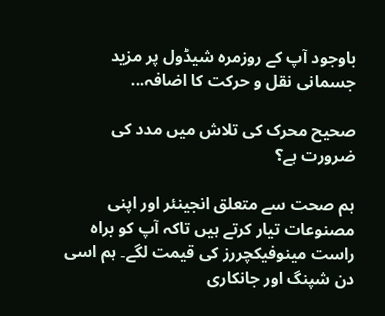باوجود آپ کے روزمرہ شیڈول پر مزید جسمانی نقل و حرکت کا اضافہ...

صحیح محرک کی تلاش میں مدد کی ضرورت ہے؟

ہم صحت سے متعلق انجینئر اور اپنی مصنوعات تیار کرتے ہیں تاکہ آپ کو براہ راست مینوفیکچررز کی قیمت لگے۔ ہم اسی دن شپنگ اور جانکاری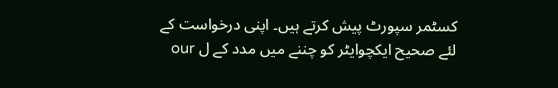کسٹمر سپورٹ پیش کرتے ہیں۔ اپنی درخواست کے لئے صحیح ایکچوایٹر کو چننے میں مدد کے ل our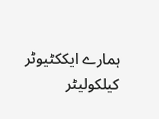ہمارے ایککٹیوٹر کیلکولیٹر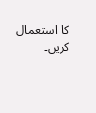کا استعمال کریں۔